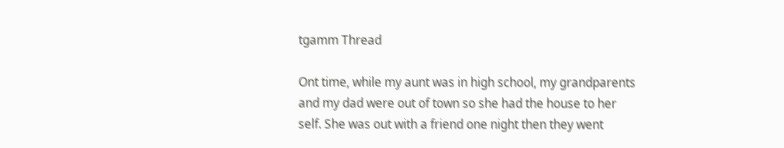tgamm Thread

Ont time, while my aunt was in high school, my grandparents and my dad were out of town so she had the house to her self. She was out with a friend one night then they went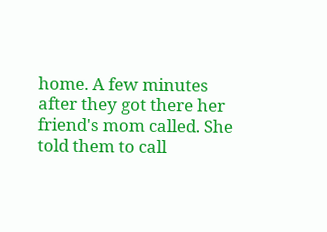home. A few minutes after they got there her friend's mom called. She told them to call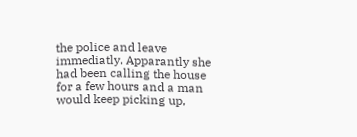the police and leave immediatly. Apparantly she had been calling the house for a few hours and a man would keep picking up,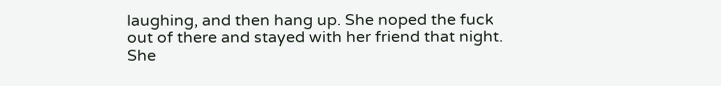laughing, and then hang up. She noped the fuck out of there and stayed with her friend that night. She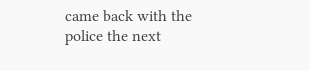came back with the police the next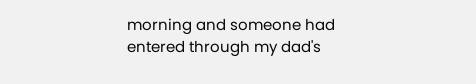morning and someone had entered through my dad's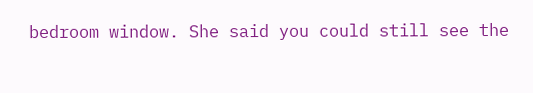bedroom window. She said you could still see the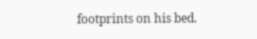footprints on his bed.